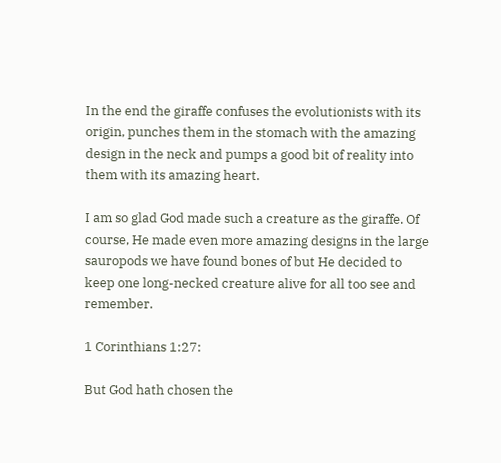In the end the giraffe confuses the evolutionists with its origin, punches them in the stomach with the amazing design in the neck and pumps a good bit of reality into them with its amazing heart.

I am so glad God made such a creature as the giraffe. Of course, He made even more amazing designs in the large sauropods we have found bones of but He decided to keep one long-necked creature alive for all too see and remember.

1 Corinthians 1:27:

But God hath chosen the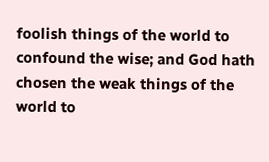foolish things of the world to confound the wise; and God hath chosen the weak things of the world to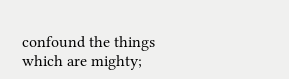confound the things which are mighty;